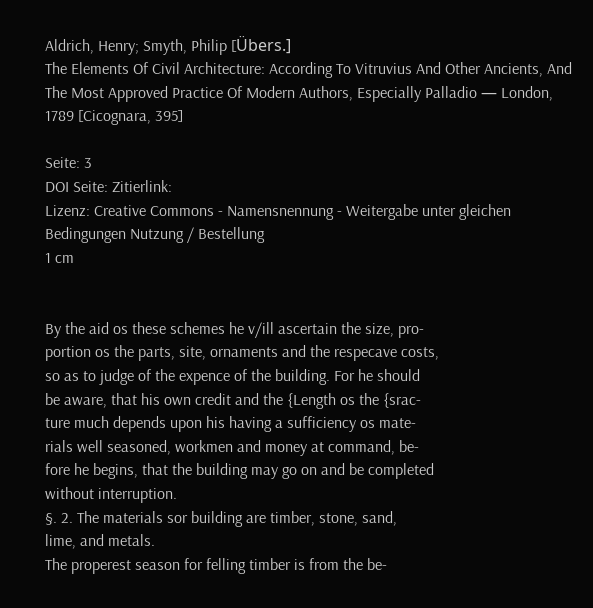Aldrich, Henry; Smyth, Philip [Übers.]
The Elements Of Civil Architecture: According To Vitruvius And Other Ancients, And The Most Approved Practice Of Modern Authors, Especially Palladio — London, 1789 [Cicognara, 395]

Seite: 3
DOI Seite: Zitierlink:
Lizenz: Creative Commons - Namensnennung - Weitergabe unter gleichen Bedingungen Nutzung / Bestellung
1 cm


By the aid os these schemes he v/ill ascertain the size, pro-
portion os the parts, site, ornaments and the respecave costs,
so as to judge of the expence of the building. For he should
be aware, that his own credit and the {Length os the {srac-
ture much depends upon his having a sufficiency os mate-
rials well seasoned, workmen and money at command, be-
fore he begins, that the building may go on and be completed
without interruption.
§. 2. The materials sor building are timber, stone, sand,
lime, and metals.
The properest season for felling timber is from the be-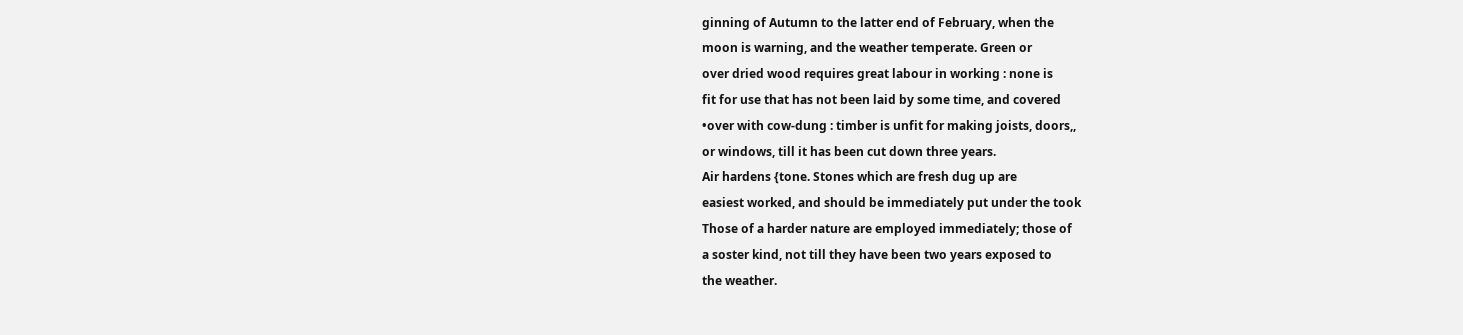ginning of Autumn to the latter end of February, when the
moon is warning, and the weather temperate. Green or
over dried wood requires great labour in working : none is
fit for use that has not been laid by some time, and covered
•over with cow-dung : timber is unfit for making joists, doors,,
or windows, till it has been cut down three years.
Air hardens {tone. Stones which are fresh dug up are
easiest worked, and should be immediately put under the took
Those of a harder nature are employed immediately; those of
a soster kind, not till they have been two years exposed to
the weather.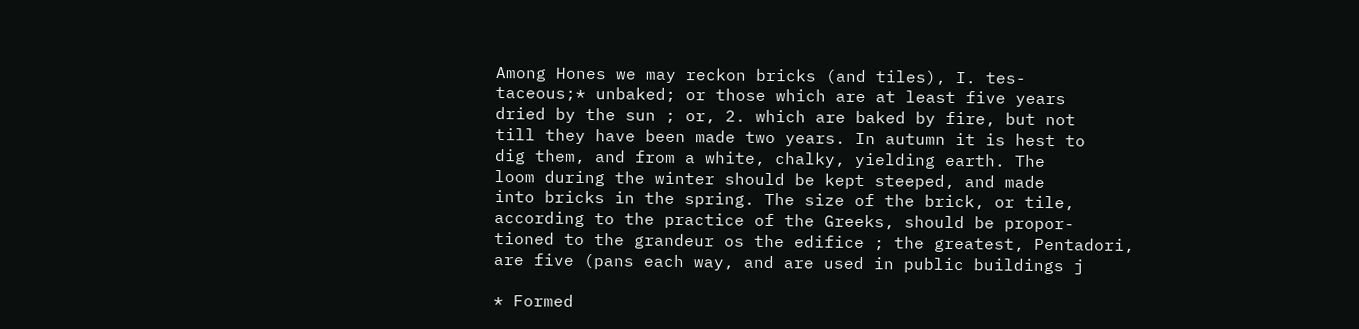Among Hones we may reckon bricks (and tiles), I. tes-
taceous;* unbaked; or those which are at least five years
dried by the sun ; or, 2. which are baked by fire, but not
till they have been made two years. In autumn it is hest to
dig them, and from a white, chalky, yielding earth. The
loom during the winter should be kept steeped, and made
into bricks in the spring. The size of the brick, or tile,
according to the practice of the Greeks, should be propor-
tioned to the grandeur os the edifice ; the greatest, Pentadori,
are five (pans each way, and are used in public buildings j

* Formed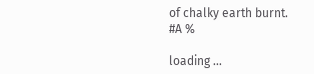of chalky earth burnt.
#A %

loading ...